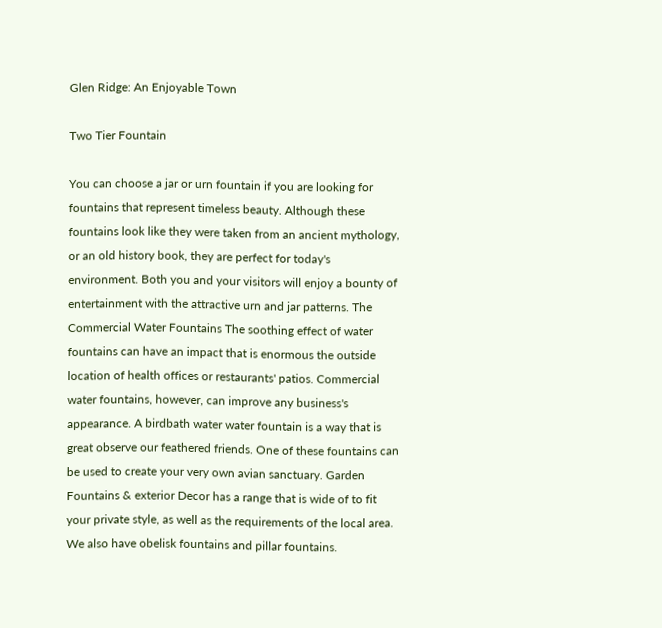Glen Ridge: An Enjoyable Town

Two Tier Fountain

You can choose a jar or urn fountain if you are looking for fountains that represent timeless beauty. Although these fountains look like they were taken from an ancient mythology, or an old history book, they are perfect for today's environment. Both you and your visitors will enjoy a bounty of entertainment with the attractive urn and jar patterns. The Commercial Water Fountains The soothing effect of water fountains can have an impact that is enormous the outside location of health offices or restaurants' patios. Commercial water fountains, however, can improve any business's appearance. A birdbath water water fountain is a way that is great observe our feathered friends. One of these fountains can be used to create your very own avian sanctuary. Garden Fountains & exterior Decor has a range that is wide of to fit your private style, as well as the requirements of the local area. We also have obelisk fountains and pillar fountains.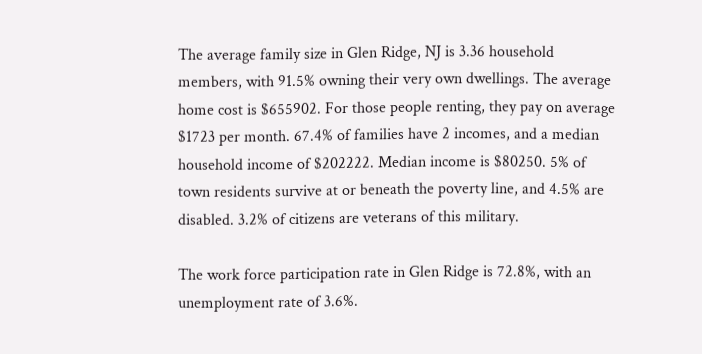The average family size in Glen Ridge, NJ is 3.36 household members, with 91.5% owning their very own dwellings. The average home cost is $655902. For those people renting, they pay on average $1723 per month. 67.4% of families have 2 incomes, and a median household income of $202222. Median income is $80250. 5% of town residents survive at or beneath the poverty line, and 4.5% are disabled. 3.2% of citizens are veterans of this military.

The work force participation rate in Glen Ridge is 72.8%, with an unemployment rate of 3.6%.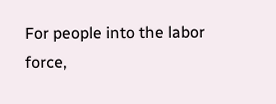For people into the labor force,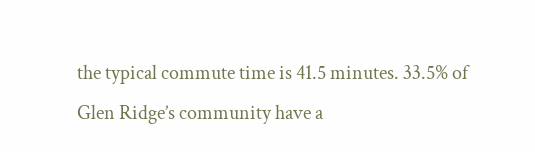the typical commute time is 41.5 minutes. 33.5% of Glen Ridge’s community have a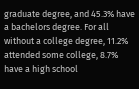graduate degree, and 45.3% have a bachelors degree. For all without a college degree, 11.2% attended some college, 8.7% have a high school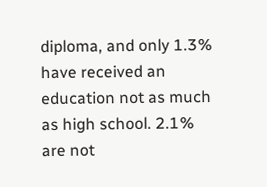diploma, and only 1.3% have received an education not as much as high school. 2.1% are not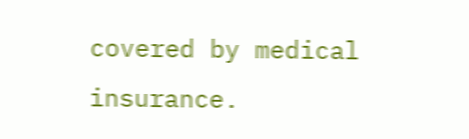covered by medical insurance.